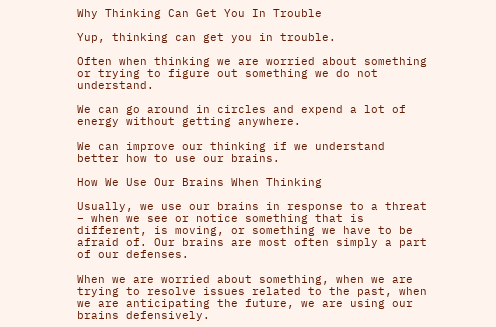Why Thinking Can Get You In Trouble

Yup, thinking can get you in trouble.

Often when thinking we are worried about something or trying to figure out something we do not understand.

We can go around in circles and expend a lot of energy without getting anywhere.

We can improve our thinking if we understand better how to use our brains.

How We Use Our Brains When Thinking

Usually, we use our brains in response to a threat – when we see or notice something that is different, is moving, or something we have to be afraid of. Our brains are most often simply a part of our defenses.

When we are worried about something, when we are trying to resolve issues related to the past, when we are anticipating the future, we are using our brains defensively.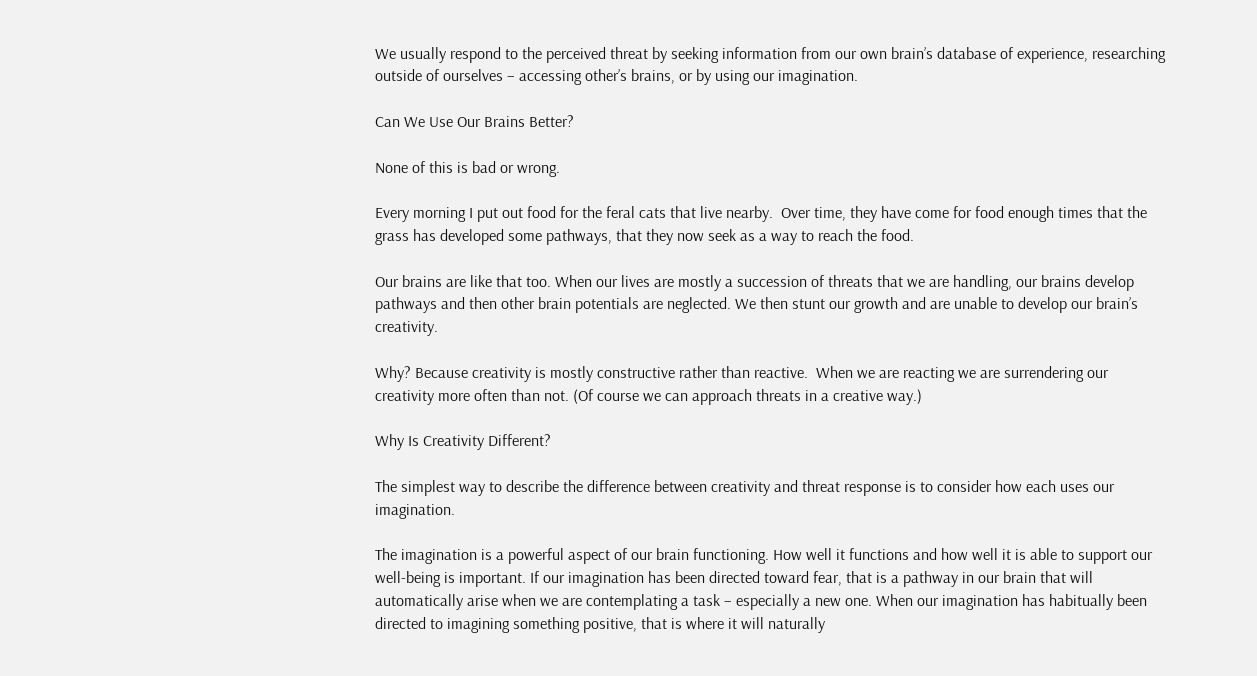We usually respond to the perceived threat by seeking information from our own brain’s database of experience, researching outside of ourselves – accessing other’s brains, or by using our imagination.

Can We Use Our Brains Better?

None of this is bad or wrong.

Every morning I put out food for the feral cats that live nearby.  Over time, they have come for food enough times that the grass has developed some pathways, that they now seek as a way to reach the food.

Our brains are like that too. When our lives are mostly a succession of threats that we are handling, our brains develop pathways and then other brain potentials are neglected. We then stunt our growth and are unable to develop our brain’s creativity.

Why? Because creativity is mostly constructive rather than reactive.  When we are reacting we are surrendering our creativity more often than not. (Of course we can approach threats in a creative way.)

Why Is Creativity Different?

The simplest way to describe the difference between creativity and threat response is to consider how each uses our imagination.

The imagination is a powerful aspect of our brain functioning. How well it functions and how well it is able to support our well-being is important. If our imagination has been directed toward fear, that is a pathway in our brain that will automatically arise when we are contemplating a task – especially a new one. When our imagination has habitually been directed to imagining something positive, that is where it will naturally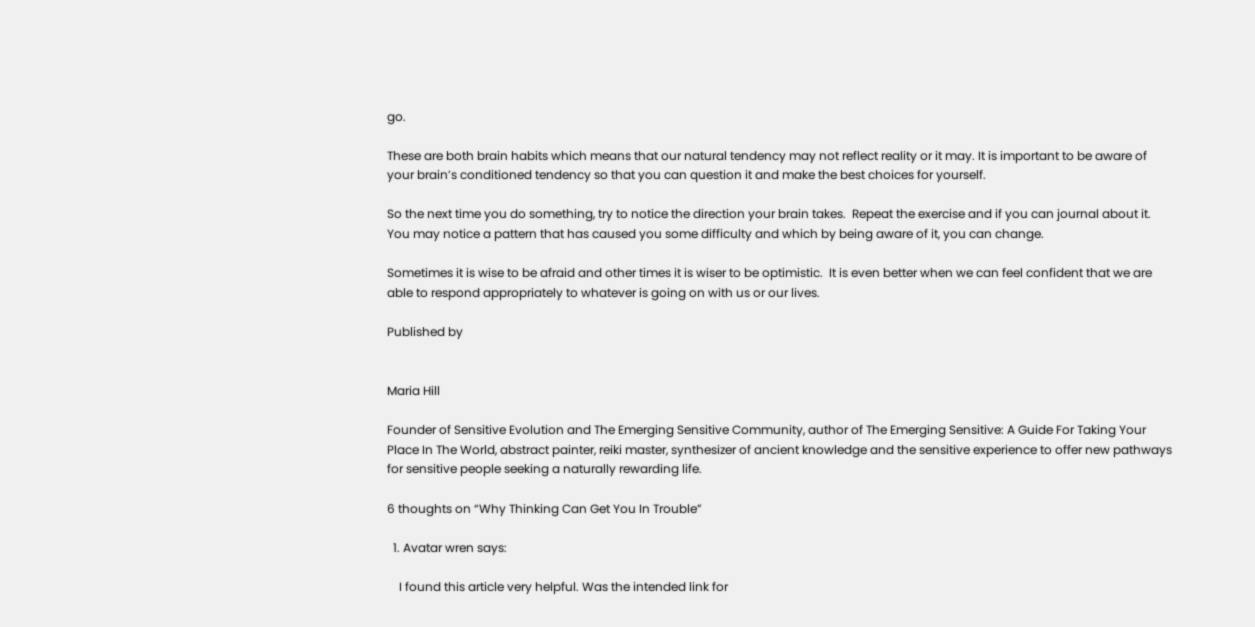go.

These are both brain habits which means that our natural tendency may not reflect reality or it may. It is important to be aware of your brain’s conditioned tendency so that you can question it and make the best choices for yourself.

So the next time you do something, try to notice the direction your brain takes.  Repeat the exercise and if you can journal about it.  You may notice a pattern that has caused you some difficulty and which by being aware of it, you can change.

Sometimes it is wise to be afraid and other times it is wiser to be optimistic.  It is even better when we can feel confident that we are able to respond appropriately to whatever is going on with us or our lives.

Published by


Maria Hill

Founder of Sensitive Evolution and The Emerging Sensitive Community, author of The Emerging Sensitive: A Guide For Taking Your Place In The World, abstract painter, reiki master, synthesizer of ancient knowledge and the sensitive experience to offer new pathways for sensitive people seeking a naturally rewarding life.

6 thoughts on “Why Thinking Can Get You In Trouble”

  1. Avatar wren says:

    I found this article very helpful. Was the intended link for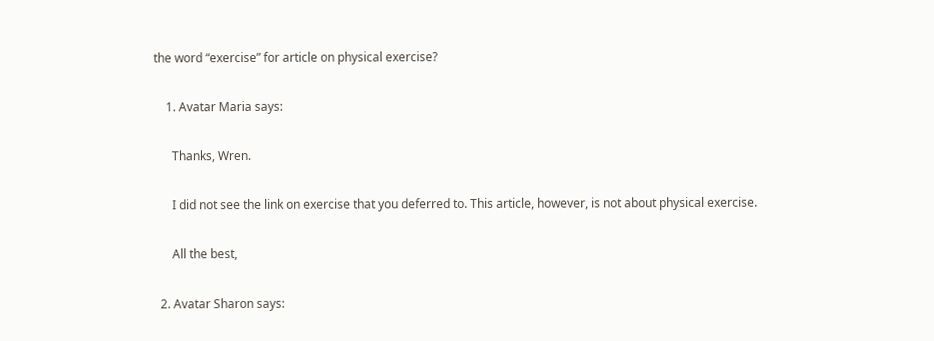the word “exercise” for article on physical exercise?

    1. Avatar Maria says:

      Thanks, Wren.

      I did not see the link on exercise that you deferred to. This article, however, is not about physical exercise.

      All the best,

  2. Avatar Sharon says: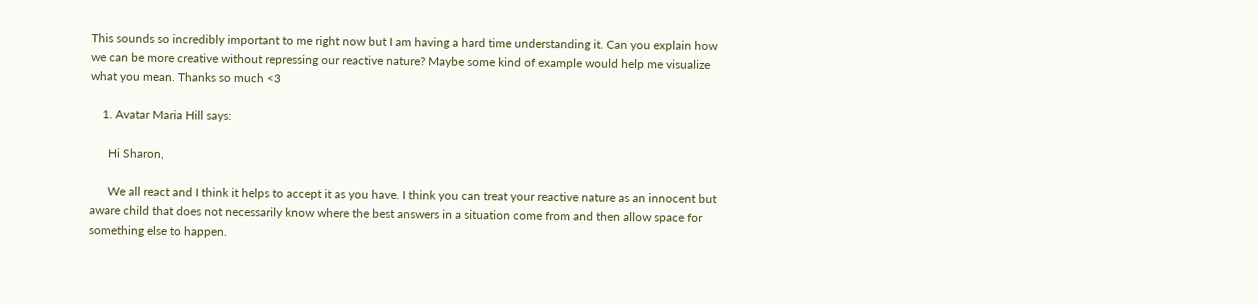This sounds so incredibly important to me right now but I am having a hard time understanding it. Can you explain how we can be more creative without repressing our reactive nature? Maybe some kind of example would help me visualize what you mean. Thanks so much <3

    1. Avatar Maria Hill says:

      Hi Sharon,

      We all react and I think it helps to accept it as you have. I think you can treat your reactive nature as an innocent but aware child that does not necessarily know where the best answers in a situation come from and then allow space for something else to happen.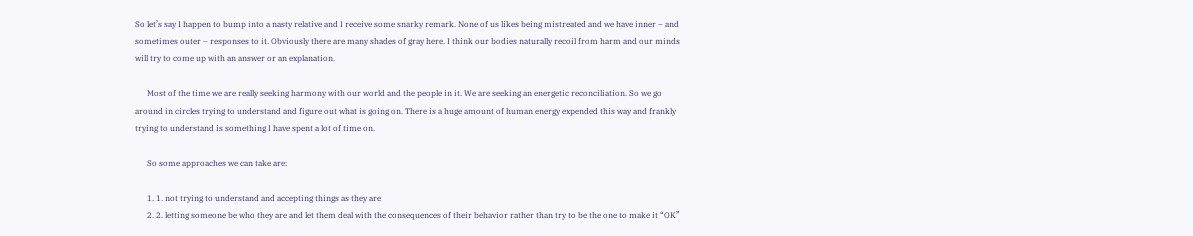So let’s say I happen to bump into a nasty relative and I receive some snarky remark. None of us likes being mistreated and we have inner – and sometimes outer – responses to it. Obviously there are many shades of gray here. I think our bodies naturally recoil from harm and our minds will try to come up with an answer or an explanation.

      Most of the time we are really seeking harmony with our world and the people in it. We are seeking an energetic reconciliation. So we go around in circles trying to understand and figure out what is going on. There is a huge amount of human energy expended this way and frankly trying to understand is something I have spent a lot of time on.

      So some approaches we can take are:

      1. 1. not trying to understand and accepting things as they are
      2. 2. letting someone be who they are and let them deal with the consequences of their behavior rather than try to be the one to make it “OK”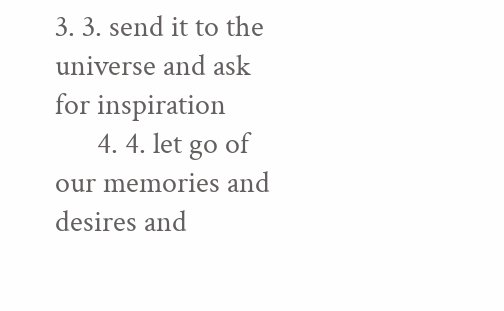3. 3. send it to the universe and ask for inspiration
      4. 4. let go of our memories and desires and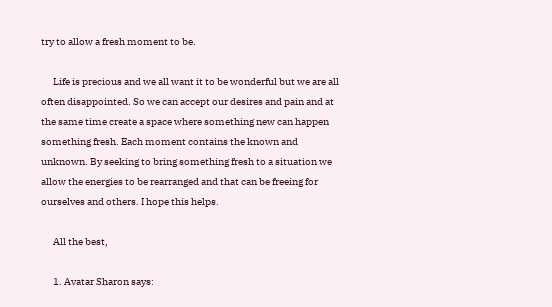try to allow a fresh moment to be.

      Life is precious and we all want it to be wonderful but we are all often disappointed. So we can accept our desires and pain and at the same time create a space where something new can happen something fresh. Each moment contains the known and unknown. By seeking to bring something fresh to a situation we allow the energies to be rearranged and that can be freeing for ourselves and others. I hope this helps.

      All the best,

      1. Avatar Sharon says: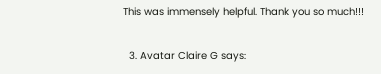This was immensely helpful. Thank you so much!!!

  3. Avatar Claire G says: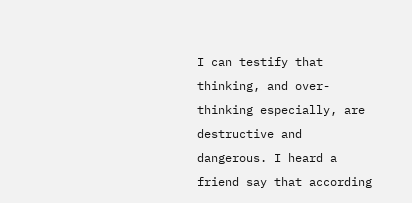I can testify that thinking, and over-thinking especially, are destructive and dangerous. I heard a friend say that according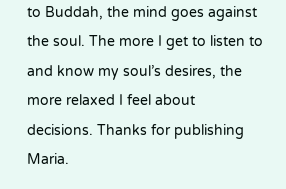to Buddah, the mind goes against the soul. The more I get to listen to and know my soul’s desires, the more relaxed I feel about decisions. Thanks for publishing Maria.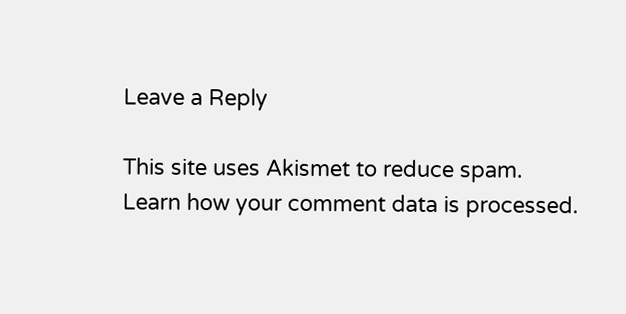Leave a Reply

This site uses Akismet to reduce spam. Learn how your comment data is processed.